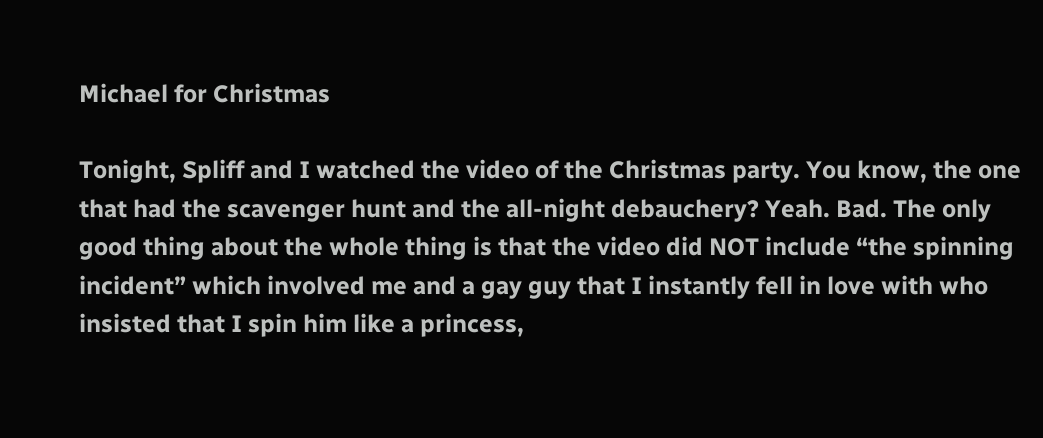Michael for Christmas

Tonight, Spliff and I watched the video of the Christmas party. You know, the one that had the scavenger hunt and the all-night debauchery? Yeah. Bad. The only good thing about the whole thing is that the video did NOT include “the spinning incident” which involved me and a gay guy that I instantly fell in love with who insisted that I spin him like a princess,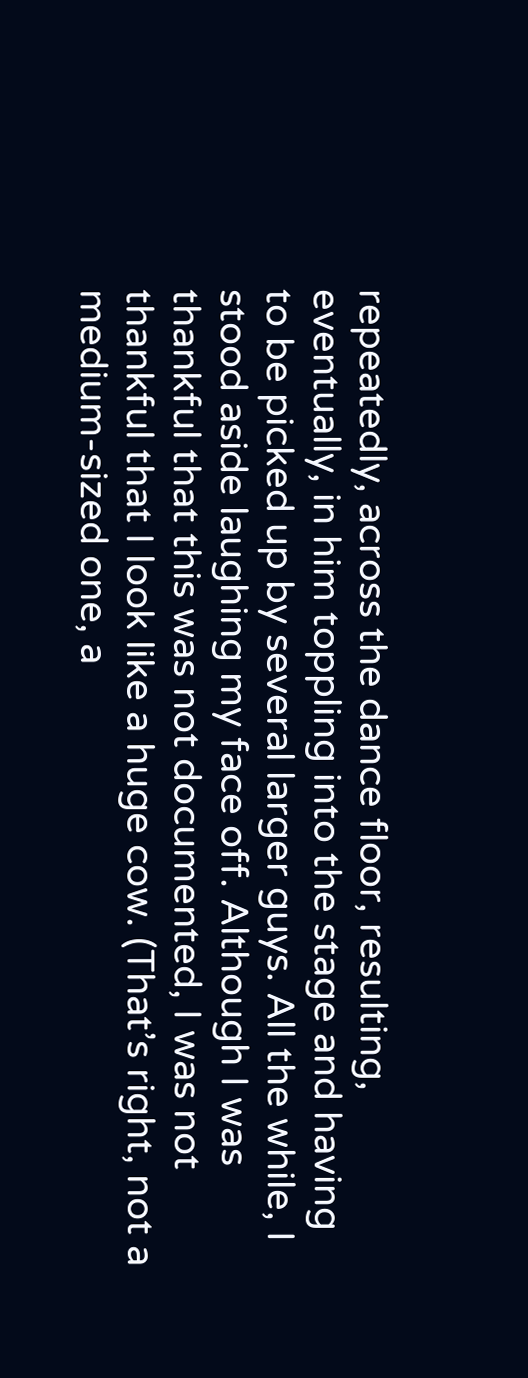repeatedly, across the dance floor, resulting, eventually, in him toppling into the stage and having to be picked up by several larger guys. All the while, I stood aside laughing my face off. Although I was thankful that this was not documented, I was not thankful that I look like a huge cow. (That’s right, not a medium-sized one, a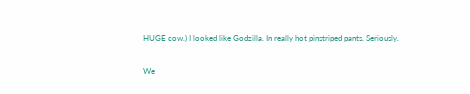HUGE cow.) I looked like Godzilla. In really hot pinstriped pants. Seriously.

We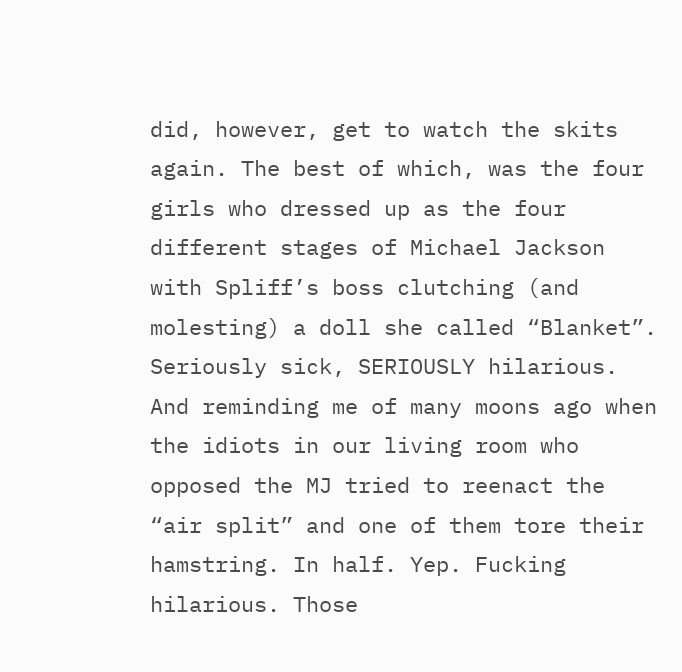did, however, get to watch the skits again. The best of which, was the four girls who dressed up as the four different stages of Michael Jackson with Spliff’s boss clutching (and molesting) a doll she called “Blanket”. Seriously sick, SERIOUSLY hilarious. And reminding me of many moons ago when the idiots in our living room who opposed the MJ tried to reenact the “air split” and one of them tore their hamstring. In half. Yep. Fucking hilarious. Those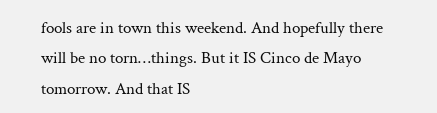fools are in town this weekend. And hopefully there will be no torn…things. But it IS Cinco de Mayo tomorrow. And that IS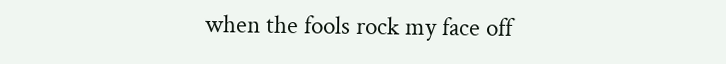when the fools rock my face off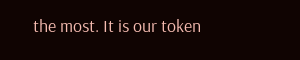the most. It is our token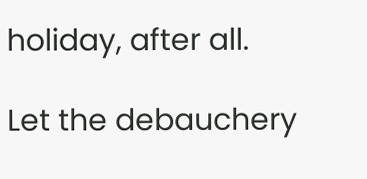holiday, after all.

Let the debauchery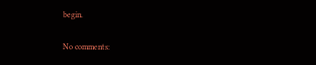begin.

No comments: